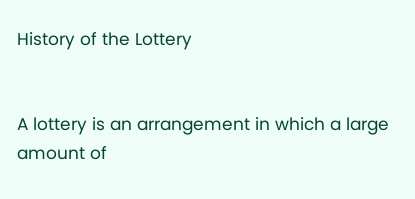History of the Lottery


A lottery is an arrangement in which a large amount of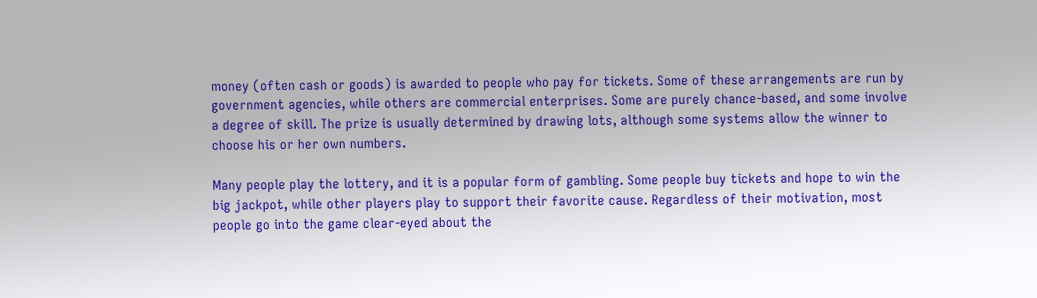money (often cash or goods) is awarded to people who pay for tickets. Some of these arrangements are run by government agencies, while others are commercial enterprises. Some are purely chance-based, and some involve a degree of skill. The prize is usually determined by drawing lots, although some systems allow the winner to choose his or her own numbers.

Many people play the lottery, and it is a popular form of gambling. Some people buy tickets and hope to win the big jackpot, while other players play to support their favorite cause. Regardless of their motivation, most people go into the game clear-eyed about the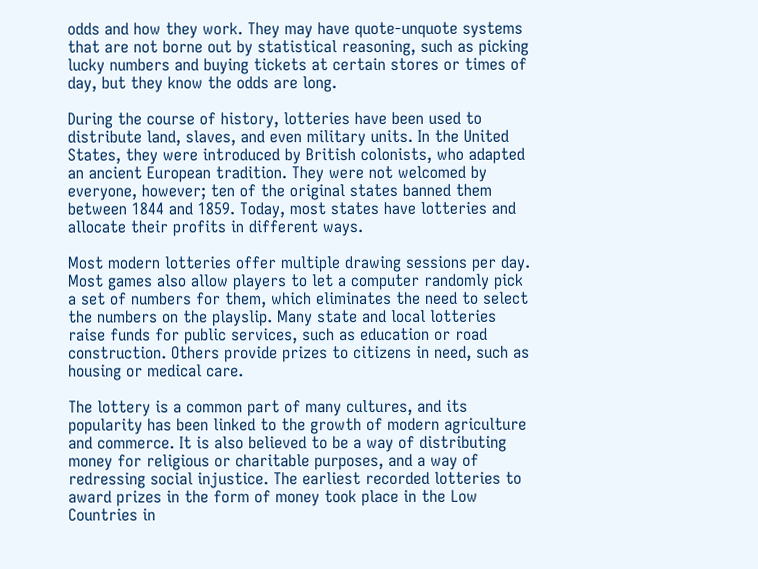odds and how they work. They may have quote-unquote systems that are not borne out by statistical reasoning, such as picking lucky numbers and buying tickets at certain stores or times of day, but they know the odds are long.

During the course of history, lotteries have been used to distribute land, slaves, and even military units. In the United States, they were introduced by British colonists, who adapted an ancient European tradition. They were not welcomed by everyone, however; ten of the original states banned them between 1844 and 1859. Today, most states have lotteries and allocate their profits in different ways.

Most modern lotteries offer multiple drawing sessions per day. Most games also allow players to let a computer randomly pick a set of numbers for them, which eliminates the need to select the numbers on the playslip. Many state and local lotteries raise funds for public services, such as education or road construction. Others provide prizes to citizens in need, such as housing or medical care.

The lottery is a common part of many cultures, and its popularity has been linked to the growth of modern agriculture and commerce. It is also believed to be a way of distributing money for religious or charitable purposes, and a way of redressing social injustice. The earliest recorded lotteries to award prizes in the form of money took place in the Low Countries in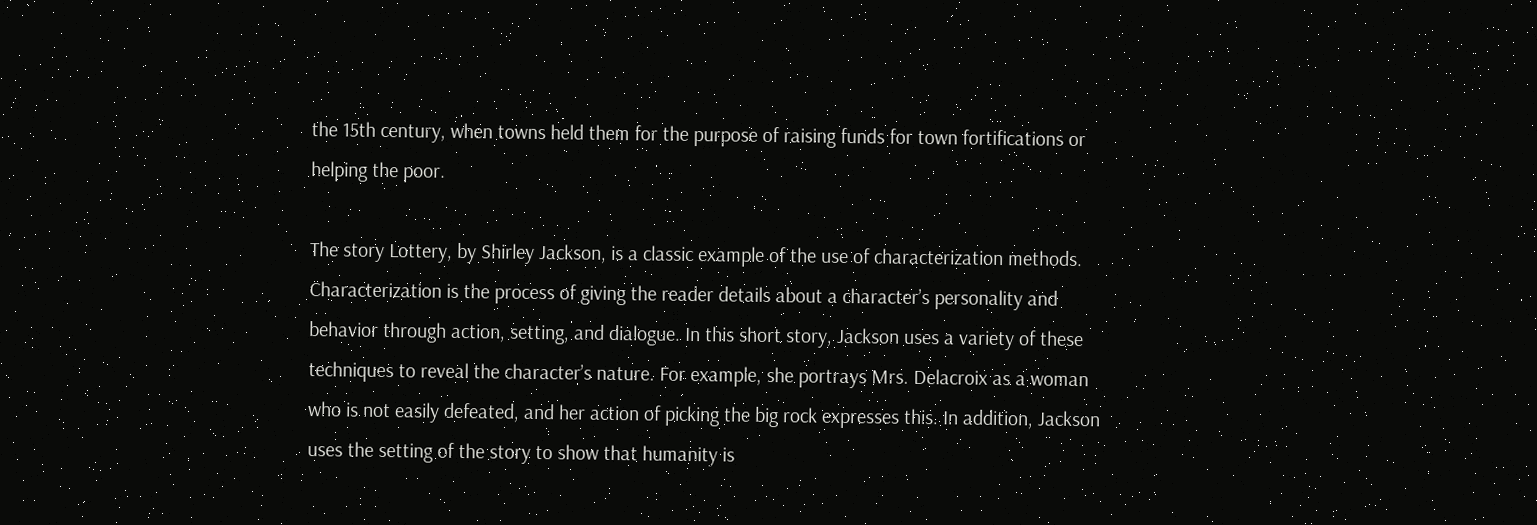the 15th century, when towns held them for the purpose of raising funds for town fortifications or helping the poor.

The story Lottery, by Shirley Jackson, is a classic example of the use of characterization methods. Characterization is the process of giving the reader details about a character’s personality and behavior through action, setting, and dialogue. In this short story, Jackson uses a variety of these techniques to reveal the character’s nature. For example, she portrays Mrs. Delacroix as a woman who is not easily defeated, and her action of picking the big rock expresses this. In addition, Jackson uses the setting of the story to show that humanity is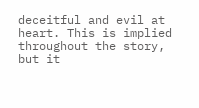deceitful and evil at heart. This is implied throughout the story, but it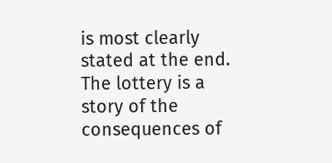is most clearly stated at the end. The lottery is a story of the consequences of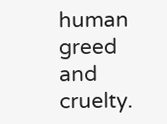human greed and cruelty.